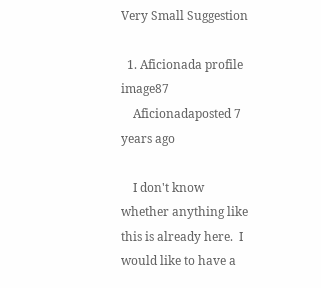Very Small Suggestion

  1. Aficionada profile image87
    Aficionadaposted 7 years ago

    I don't know whether anything like this is already here.  I would like to have a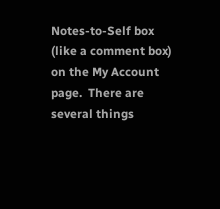Notes-to-Self box (like a comment box) on the My Account page.  There are several things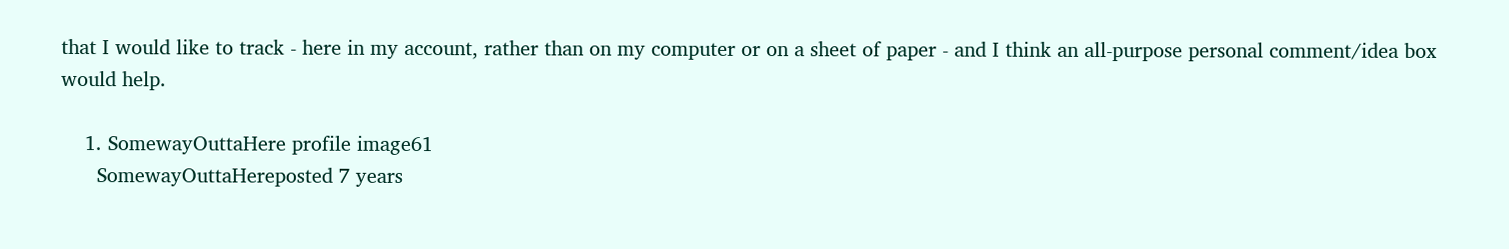that I would like to track - here in my account, rather than on my computer or on a sheet of paper - and I think an all-purpose personal comment/idea box would help.

    1. SomewayOuttaHere profile image61
      SomewayOuttaHereposted 7 years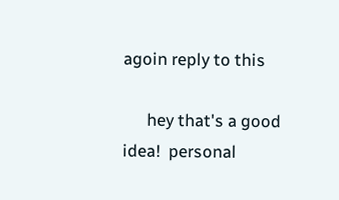agoin reply to this

      hey that's a good idea!  personal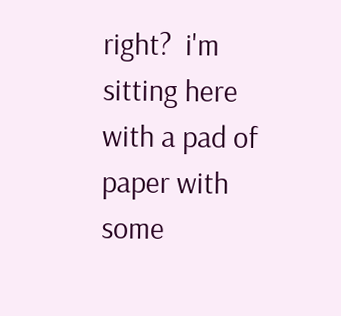right?  i'm sitting here with a pad of paper with some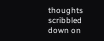thoughts scribbled down on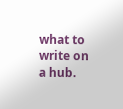what to write on a hub.